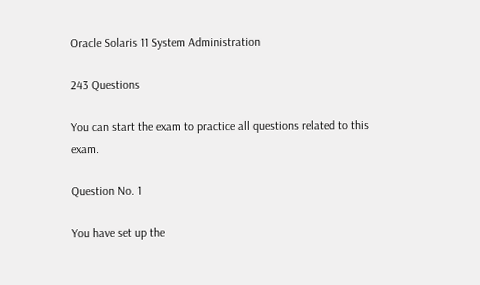Oracle Solaris 11 System Administration

243 Questions

You can start the exam to practice all questions related to this exam.

Question No. 1

You have set up the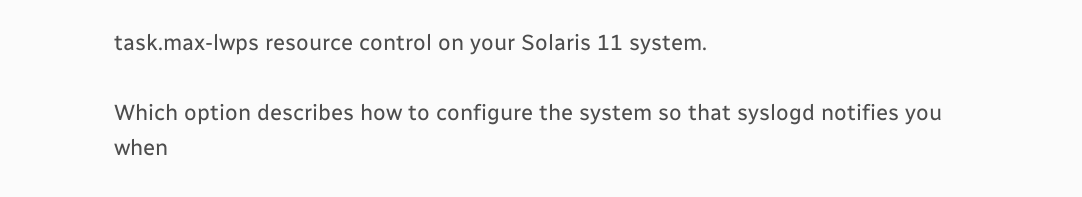task.max-lwps resource control on your Solaris 11 system.

Which option describes how to configure the system so that syslogd notifies you when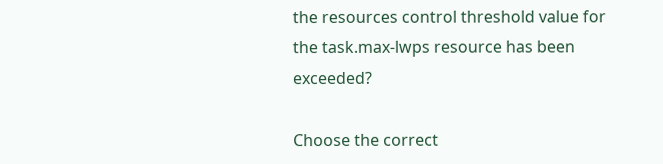the resources control threshold value for the task.max-lwps resource has been exceeded?

Choose the correct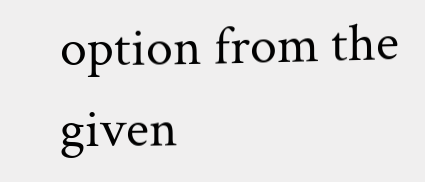option from the given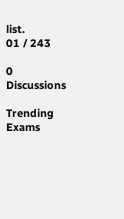list.
01 / 243

0 Discussions

Trending Exams